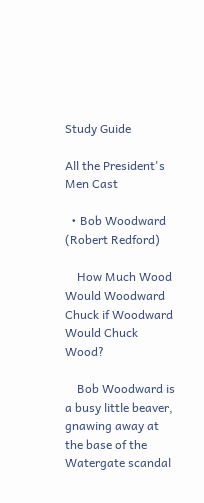Study Guide

All the President's Men Cast

  • Bob Woodward (Robert Redford)

    How Much Wood Would Woodward Chuck if Woodward Would Chuck Wood?

    Bob Woodward is a busy little beaver, gnawing away at the base of the Watergate scandal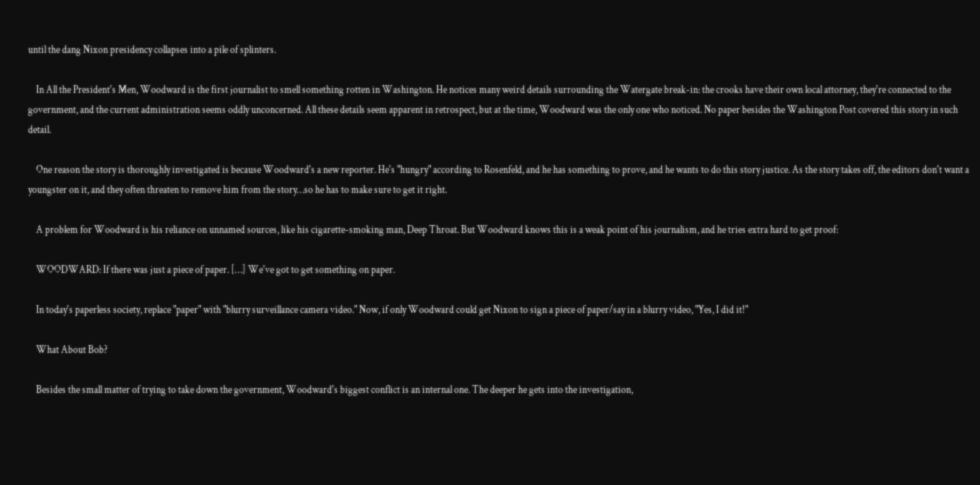until the dang Nixon presidency collapses into a pile of splinters.

    In All the President's Men, Woodward is the first journalist to smell something rotten in Washington. He notices many weird details surrounding the Watergate break-in: the crooks have their own local attorney, they're connected to the government, and the current administration seems oddly unconcerned. All these details seem apparent in retrospect, but at the time, Woodward was the only one who noticed. No paper besides the Washington Post covered this story in such detail.

    One reason the story is thoroughly investigated is because Woodward's a new reporter. He's "hungry" according to Rosenfeld, and he has something to prove, and he wants to do this story justice. As the story takes off, the editors don't want a youngster on it, and they often threaten to remove him from the story…so he has to make sure to get it right.

    A problem for Woodward is his reliance on unnamed sources, like his cigarette-smoking man, Deep Throat. But Woodward knows this is a weak point of his journalism, and he tries extra hard to get proof:

    WOODWARD: If there was just a piece of paper. […] We've got to get something on paper.

    In today's paperless society, replace "paper" with "blurry surveillance camera video." Now, if only Woodward could get Nixon to sign a piece of paper/say in a blurry video, "Yes, I did it!"

    What About Bob?

    Besides the small matter of trying to take down the government, Woodward's biggest conflict is an internal one. The deeper he gets into the investigation,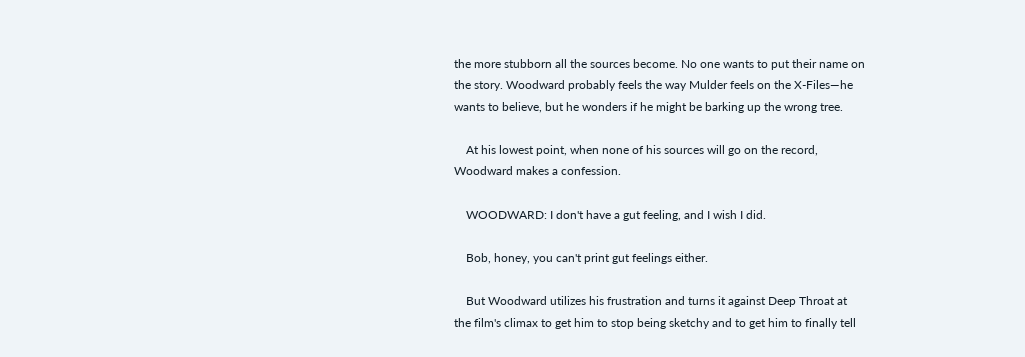the more stubborn all the sources become. No one wants to put their name on the story. Woodward probably feels the way Mulder feels on the X-Files—he wants to believe, but he wonders if he might be barking up the wrong tree.

    At his lowest point, when none of his sources will go on the record, Woodward makes a confession.

    WOODWARD: I don't have a gut feeling, and I wish I did.

    Bob, honey, you can't print gut feelings either.

    But Woodward utilizes his frustration and turns it against Deep Throat at the film's climax to get him to stop being sketchy and to get him to finally tell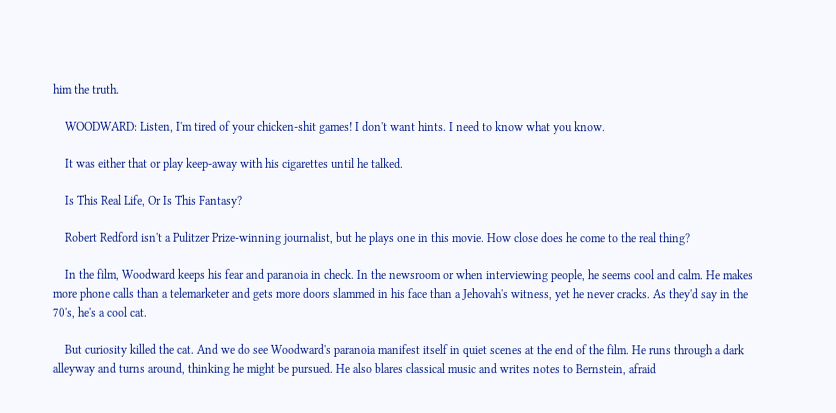him the truth.

    WOODWARD: Listen, I'm tired of your chicken-shit games! I don't want hints. I need to know what you know.

    It was either that or play keep-away with his cigarettes until he talked.

    Is This Real Life, Or Is This Fantasy?

    Robert Redford isn't a Pulitzer Prize-winning journalist, but he plays one in this movie. How close does he come to the real thing?

    In the film, Woodward keeps his fear and paranoia in check. In the newsroom or when interviewing people, he seems cool and calm. He makes more phone calls than a telemarketer and gets more doors slammed in his face than a Jehovah's witness, yet he never cracks. As they'd say in the 70's, he's a cool cat.

    But curiosity killed the cat. And we do see Woodward's paranoia manifest itself in quiet scenes at the end of the film. He runs through a dark alleyway and turns around, thinking he might be pursued. He also blares classical music and writes notes to Bernstein, afraid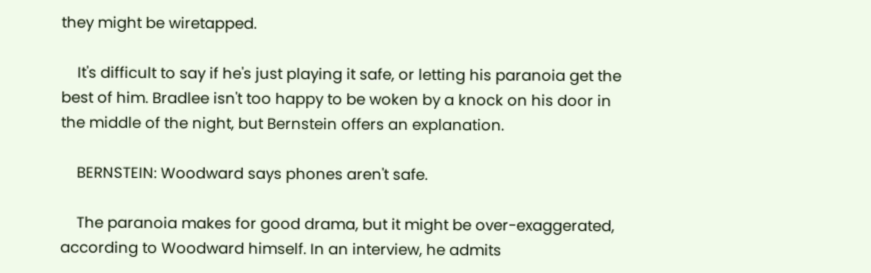they might be wiretapped.

    It's difficult to say if he's just playing it safe, or letting his paranoia get the best of him. Bradlee isn't too happy to be woken by a knock on his door in the middle of the night, but Bernstein offers an explanation.

    BERNSTEIN: Woodward says phones aren't safe.

    The paranoia makes for good drama, but it might be over-exaggerated, according to Woodward himself. In an interview, he admits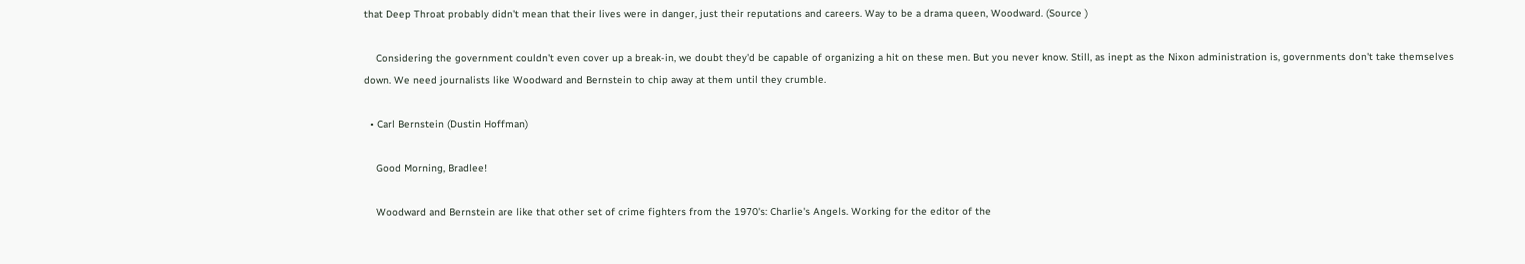that Deep Throat probably didn't mean that their lives were in danger, just their reputations and careers. Way to be a drama queen, Woodward. (Source )

    Considering the government couldn't even cover up a break-in, we doubt they'd be capable of organizing a hit on these men. But you never know. Still, as inept as the Nixon administration is, governments don't take themselves down. We need journalists like Woodward and Bernstein to chip away at them until they crumble.

  • Carl Bernstein (Dustin Hoffman)

    Good Morning, Bradlee!

    Woodward and Bernstein are like that other set of crime fighters from the 1970's: Charlie's Angels. Working for the editor of the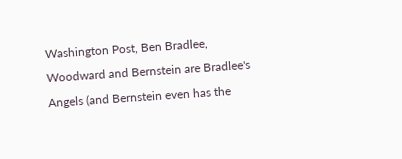Washington Post, Ben Bradlee, Woodward and Bernstein are Bradlee's Angels (and Bernstein even has the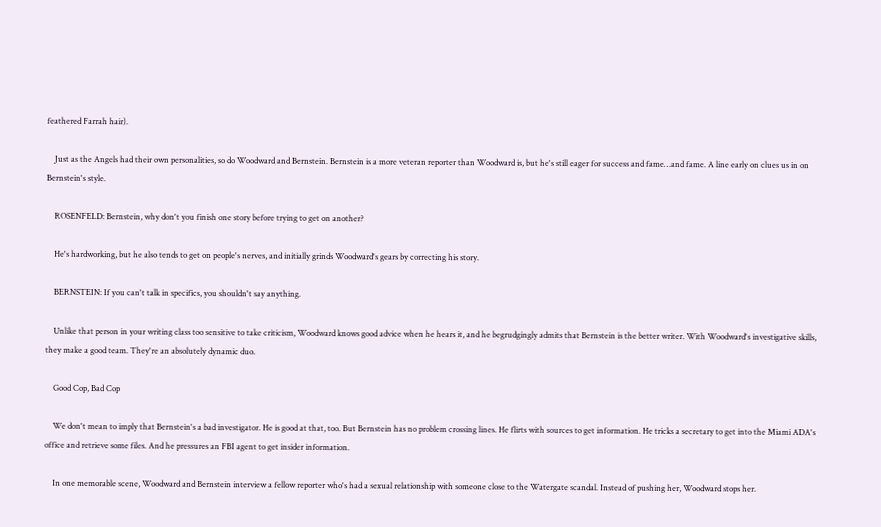feathered Farrah hair).

    Just as the Angels had their own personalities, so do Woodward and Bernstein. Bernstein is a more veteran reporter than Woodward is, but he's still eager for success and fame…and fame. A line early on clues us in on Bernstein's style.

    ROSENFELD: Bernstein, why don't you finish one story before trying to get on another?

    He's hardworking, but he also tends to get on people's nerves, and initially grinds Woodward's gears by correcting his story.

    BERNSTEIN: If you can't talk in specifics, you shouldn't say anything.

    Unlike that person in your writing class too sensitive to take criticism, Woodward knows good advice when he hears it, and he begrudgingly admits that Bernstein is the better writer. With Woodward's investigative skills, they make a good team. They're an absolutely dynamic duo.

    Good Cop, Bad Cop

    We don't mean to imply that Bernstein's a bad investigator. He is good at that, too. But Bernstein has no problem crossing lines. He flirts with sources to get information. He tricks a secretary to get into the Miami ADA's office and retrieve some files. And he pressures an FBI agent to get insider information.

    In one memorable scene, Woodward and Bernstein interview a fellow reporter who's had a sexual relationship with someone close to the Watergate scandal. Instead of pushing her, Woodward stops her.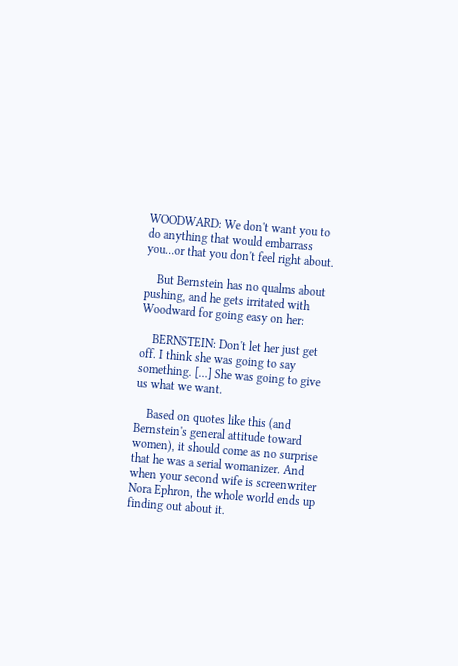WOODWARD: We don't want you to do anything that would embarrass you…or that you don't feel right about.

    But Bernstein has no qualms about pushing, and he gets irritated with Woodward for going easy on her:

    BERNSTEIN: Don't let her just get off. I think she was going to say something. […] She was going to give us what we want.

    Based on quotes like this (and Bernstein's general attitude toward women), it should come as no surprise that he was a serial womanizer. And when your second wife is screenwriter Nora Ephron, the whole world ends up finding out about it.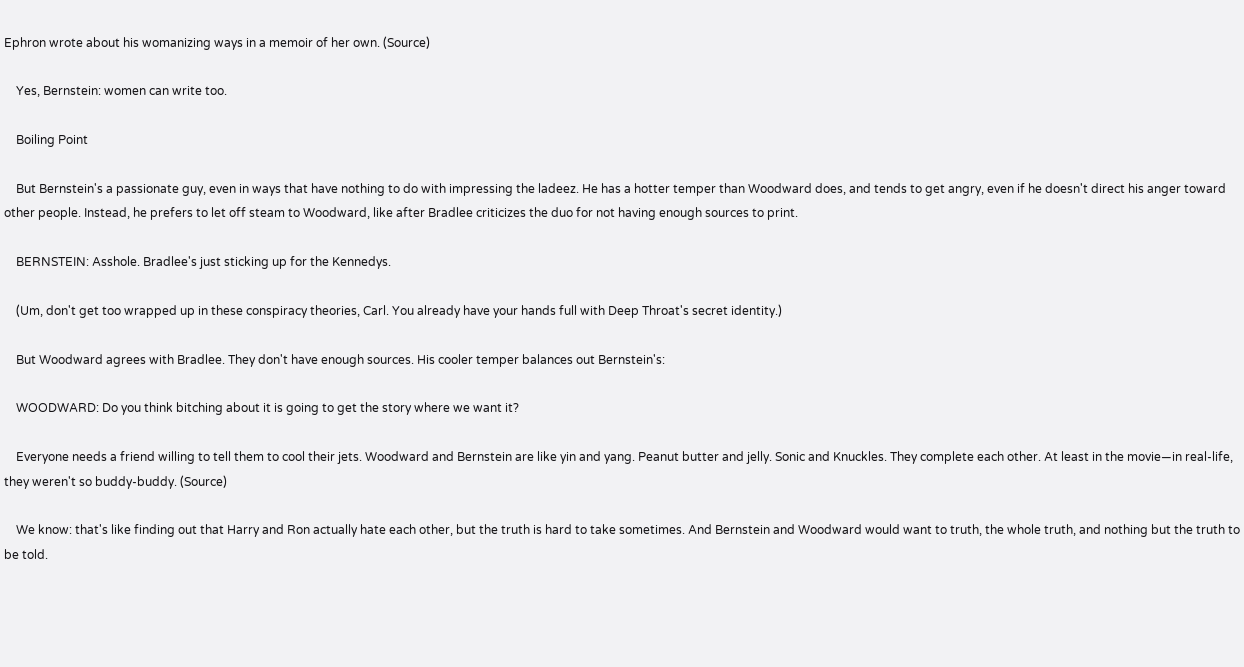Ephron wrote about his womanizing ways in a memoir of her own. (Source)

    Yes, Bernstein: women can write too.

    Boiling Point

    But Bernstein's a passionate guy, even in ways that have nothing to do with impressing the ladeez. He has a hotter temper than Woodward does, and tends to get angry, even if he doesn't direct his anger toward other people. Instead, he prefers to let off steam to Woodward, like after Bradlee criticizes the duo for not having enough sources to print.

    BERNSTEIN: Asshole. Bradlee's just sticking up for the Kennedys.

    (Um, don't get too wrapped up in these conspiracy theories, Carl. You already have your hands full with Deep Throat's secret identity.)

    But Woodward agrees with Bradlee. They don't have enough sources. His cooler temper balances out Bernstein's:

    WOODWARD: Do you think bitching about it is going to get the story where we want it?

    Everyone needs a friend willing to tell them to cool their jets. Woodward and Bernstein are like yin and yang. Peanut butter and jelly. Sonic and Knuckles. They complete each other. At least in the movie—in real-life, they weren't so buddy-buddy. (Source)

    We know: that's like finding out that Harry and Ron actually hate each other, but the truth is hard to take sometimes. And Bernstein and Woodward would want to truth, the whole truth, and nothing but the truth to be told.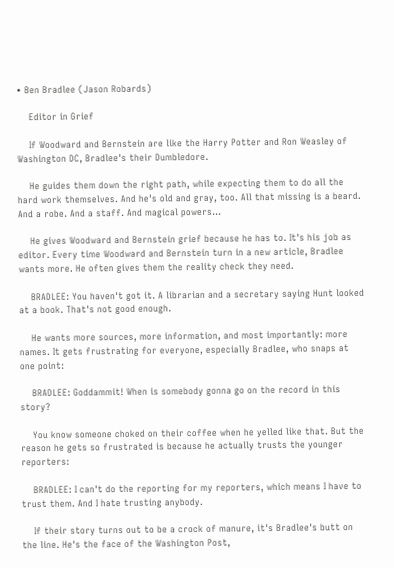• Ben Bradlee (Jason Robards)

    Editor in Grief

    If Woodward and Bernstein are like the Harry Potter and Ron Weasley of Washington DC, Bradlee's their Dumbledore.

    He guides them down the right path, while expecting them to do all the hard work themselves. And he's old and gray, too. All that missing is a beard. And a robe. And a staff. And magical powers…

    He gives Woodward and Bernstein grief because he has to. It's his job as editor. Every time Woodward and Bernstein turn in a new article, Bradlee wants more. He often gives them the reality check they need.

    BRADLEE: You haven't got it. A librarian and a secretary saying Hunt looked at a book. That's not good enough.

    He wants more sources, more information, and most importantly: more names. It gets frustrating for everyone, especially Bradlee, who snaps at one point:

    BRADLEE: Goddammit! When is somebody gonna go on the record in this story?

    You know someone choked on their coffee when he yelled like that. But the reason he gets so frustrated is because he actually trusts the younger reporters:

    BRADLEE: I can't do the reporting for my reporters, which means I have to trust them. And I hate trusting anybody.

    If their story turns out to be a crock of manure, it's Bradlee's butt on the line. He's the face of the Washington Post,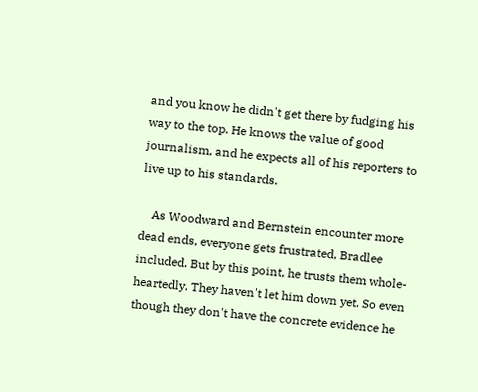and you know he didn't get there by fudging his way to the top. He knows the value of good journalism, and he expects all of his reporters to live up to his standards.

    As Woodward and Bernstein encounter more dead ends, everyone gets frustrated, Bradlee included. But by this point, he trusts them whole-heartedly. They haven't let him down yet. So even though they don't have the concrete evidence he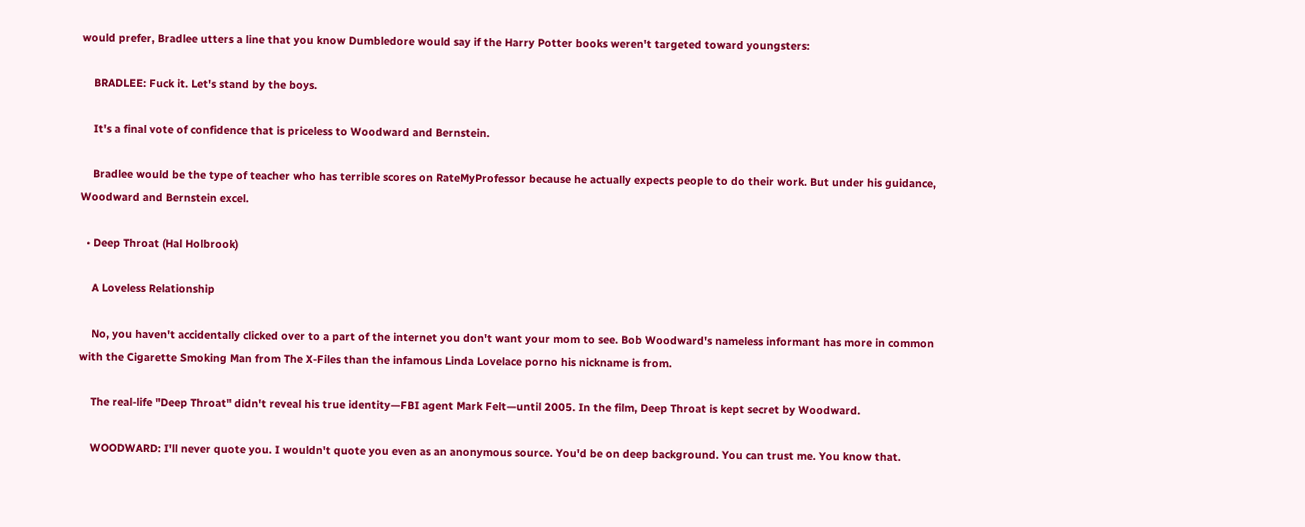would prefer, Bradlee utters a line that you know Dumbledore would say if the Harry Potter books weren't targeted toward youngsters:

    BRADLEE: Fuck it. Let's stand by the boys.

    It's a final vote of confidence that is priceless to Woodward and Bernstein.

    Bradlee would be the type of teacher who has terrible scores on RateMyProfessor because he actually expects people to do their work. But under his guidance, Woodward and Bernstein excel.

  • Deep Throat (Hal Holbrook)

    A Loveless Relationship

    No, you haven't accidentally clicked over to a part of the internet you don't want your mom to see. Bob Woodward's nameless informant has more in common with the Cigarette Smoking Man from The X-Files than the infamous Linda Lovelace porno his nickname is from.

    The real-life "Deep Throat" didn't reveal his true identity—FBI agent Mark Felt—until 2005. In the film, Deep Throat is kept secret by Woodward.

    WOODWARD: I'll never quote you. I wouldn't quote you even as an anonymous source. You'd be on deep background. You can trust me. You know that.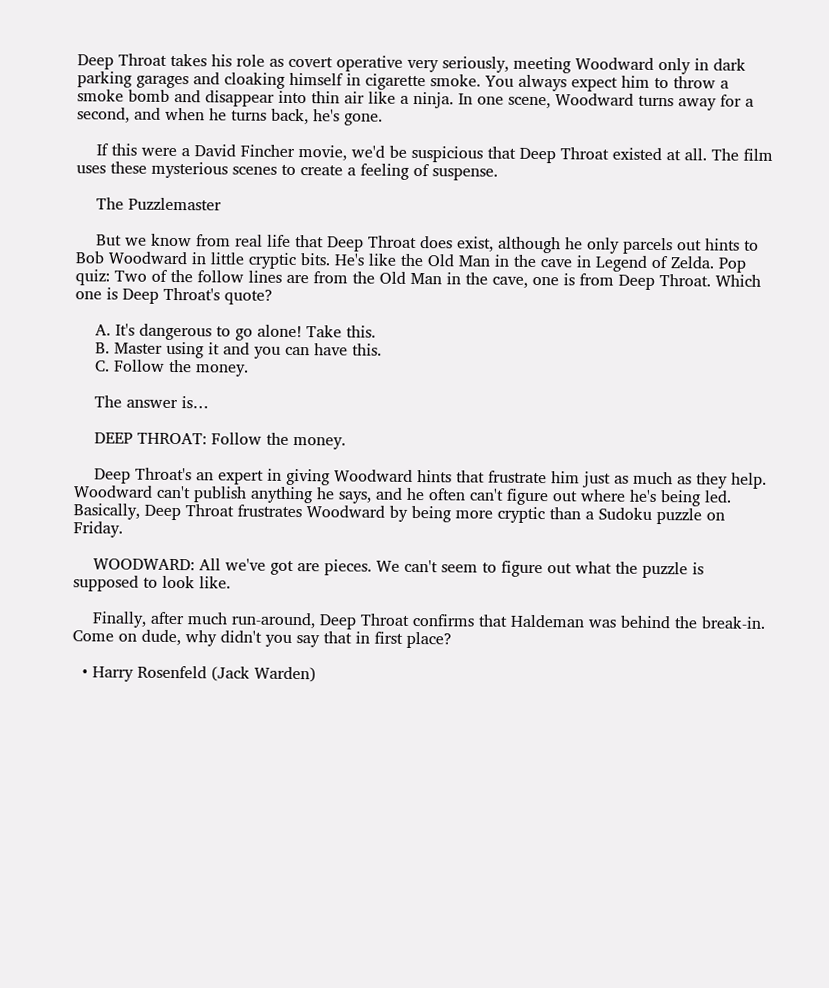Deep Throat takes his role as covert operative very seriously, meeting Woodward only in dark parking garages and cloaking himself in cigarette smoke. You always expect him to throw a smoke bomb and disappear into thin air like a ninja. In one scene, Woodward turns away for a second, and when he turns back, he's gone.

    If this were a David Fincher movie, we'd be suspicious that Deep Throat existed at all. The film uses these mysterious scenes to create a feeling of suspense.

    The Puzzlemaster

    But we know from real life that Deep Throat does exist, although he only parcels out hints to Bob Woodward in little cryptic bits. He's like the Old Man in the cave in Legend of Zelda. Pop quiz: Two of the follow lines are from the Old Man in the cave, one is from Deep Throat. Which one is Deep Throat's quote?

    A. It's dangerous to go alone! Take this.
    B. Master using it and you can have this.
    C. Follow the money.

    The answer is…

    DEEP THROAT: Follow the money.

    Deep Throat's an expert in giving Woodward hints that frustrate him just as much as they help. Woodward can't publish anything he says, and he often can't figure out where he's being led. Basically, Deep Throat frustrates Woodward by being more cryptic than a Sudoku puzzle on Friday.

    WOODWARD: All we've got are pieces. We can't seem to figure out what the puzzle is supposed to look like.

    Finally, after much run-around, Deep Throat confirms that Haldeman was behind the break-in. Come on dude, why didn't you say that in first place?

  • Harry Rosenfeld (Jack Warden)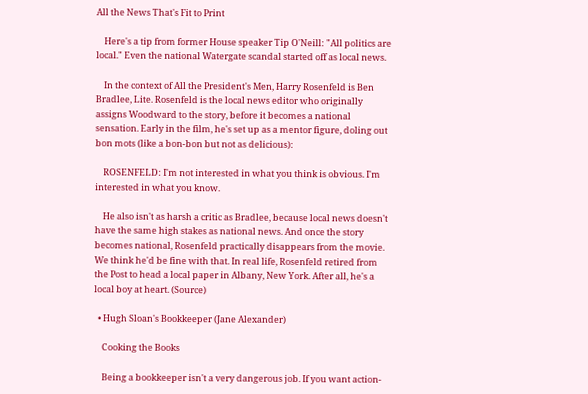All the News That's Fit to Print

    Here's a tip from former House speaker Tip O'Neill: "All politics are local." Even the national Watergate scandal started off as local news.

    In the context of All the President's Men, Harry Rosenfeld is Ben Bradlee, Lite. Rosenfeld is the local news editor who originally assigns Woodward to the story, before it becomes a national sensation. Early in the film, he's set up as a mentor figure, doling out bon mots (like a bon-bon but not as delicious):

    ROSENFELD: I'm not interested in what you think is obvious. I'm interested in what you know.

    He also isn't as harsh a critic as Bradlee, because local news doesn't have the same high stakes as national news. And once the story becomes national, Rosenfeld practically disappears from the movie. We think he'd be fine with that. In real life, Rosenfeld retired from the Post to head a local paper in Albany, New York. After all, he's a local boy at heart. (Source)

  • Hugh Sloan's Bookkeeper (Jane Alexander)

    Cooking the Books

    Being a bookkeeper isn't a very dangerous job. If you want action-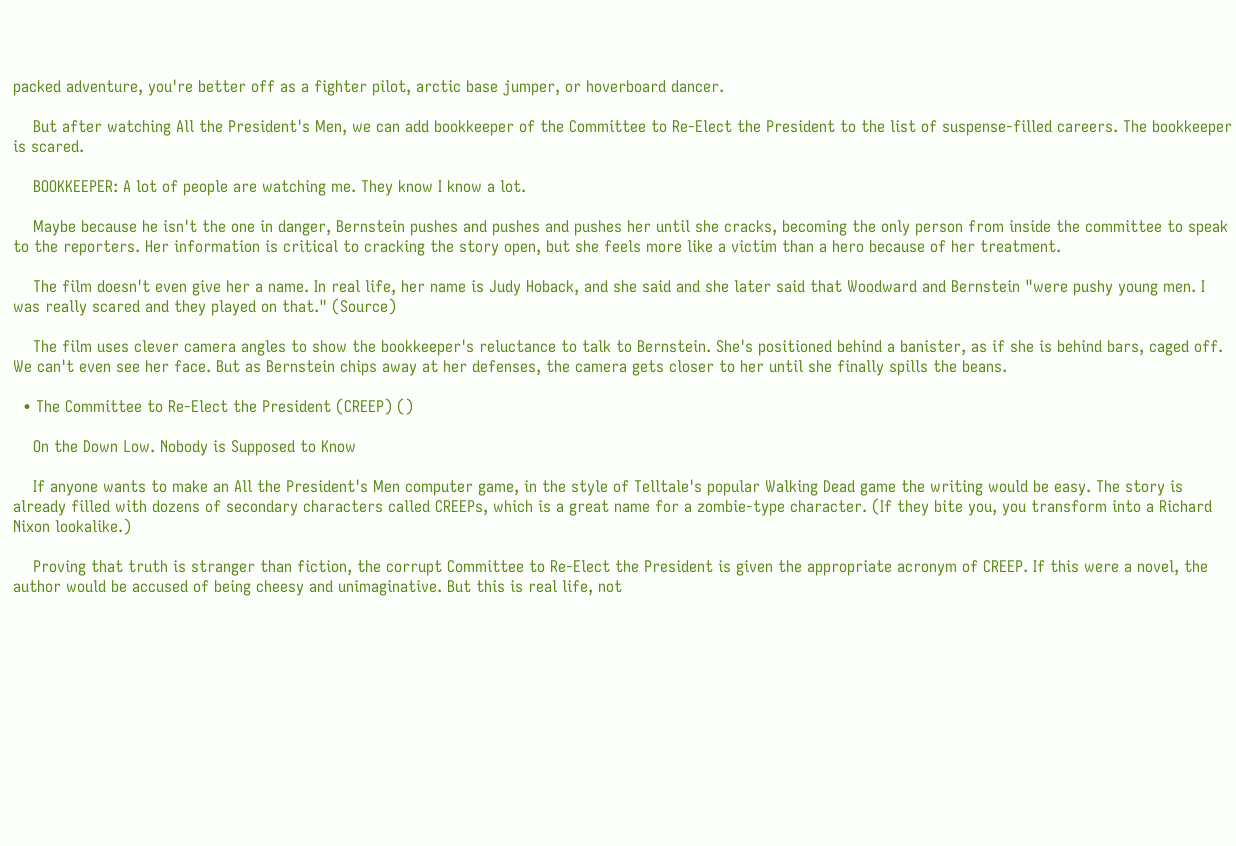packed adventure, you're better off as a fighter pilot, arctic base jumper, or hoverboard dancer.

    But after watching All the President's Men, we can add bookkeeper of the Committee to Re-Elect the President to the list of suspense-filled careers. The bookkeeper is scared.

    BOOKKEEPER: A lot of people are watching me. They know I know a lot.

    Maybe because he isn't the one in danger, Bernstein pushes and pushes and pushes her until she cracks, becoming the only person from inside the committee to speak to the reporters. Her information is critical to cracking the story open, but she feels more like a victim than a hero because of her treatment.

    The film doesn't even give her a name. In real life, her name is Judy Hoback, and she said and she later said that Woodward and Bernstein "were pushy young men. I was really scared and they played on that." (Source)

    The film uses clever camera angles to show the bookkeeper's reluctance to talk to Bernstein. She's positioned behind a banister, as if she is behind bars, caged off. We can't even see her face. But as Bernstein chips away at her defenses, the camera gets closer to her until she finally spills the beans.

  • The Committee to Re-Elect the President (CREEP) ()

    On the Down Low. Nobody is Supposed to Know

    If anyone wants to make an All the President's Men computer game, in the style of Telltale's popular Walking Dead game the writing would be easy. The story is already filled with dozens of secondary characters called CREEPs, which is a great name for a zombie-type character. (If they bite you, you transform into a Richard Nixon lookalike.)

    Proving that truth is stranger than fiction, the corrupt Committee to Re-Elect the President is given the appropriate acronym of CREEP. If this were a novel, the author would be accused of being cheesy and unimaginative. But this is real life, not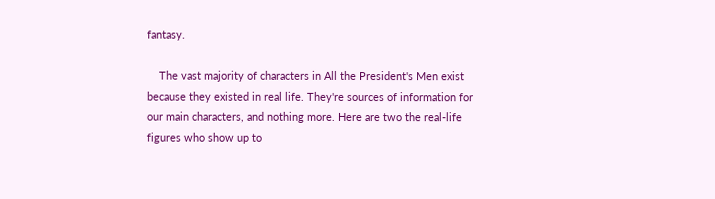fantasy.

    The vast majority of characters in All the President's Men exist because they existed in real life. They're sources of information for our main characters, and nothing more. Here are two the real-life figures who show up to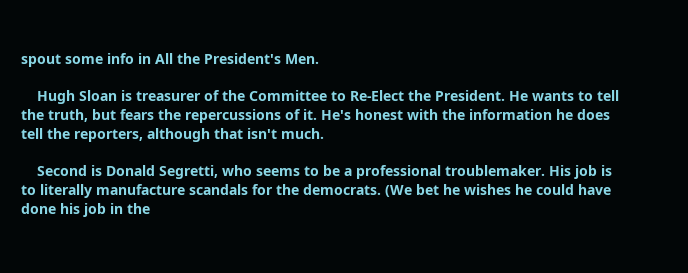spout some info in All the President's Men.

    Hugh Sloan is treasurer of the Committee to Re-Elect the President. He wants to tell the truth, but fears the repercussions of it. He's honest with the information he does tell the reporters, although that isn't much.

    Second is Donald Segretti, who seems to be a professional troublemaker. His job is to literally manufacture scandals for the democrats. (We bet he wishes he could have done his job in the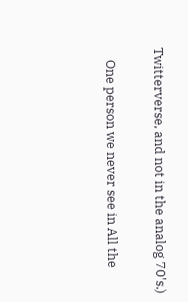Twitterverse, and not in the analog 70's.)

    One person we never see in All the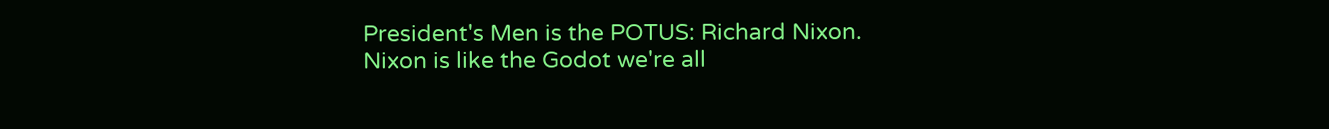President's Men is the POTUS: Richard Nixon. Nixon is like the Godot we're all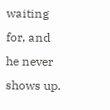waiting for, and he never shows up.